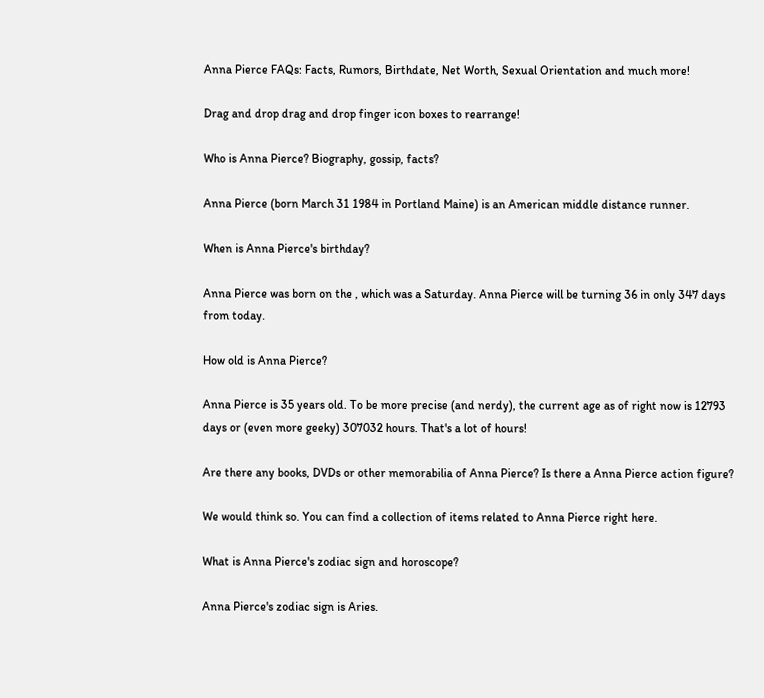Anna Pierce FAQs: Facts, Rumors, Birthdate, Net Worth, Sexual Orientation and much more!

Drag and drop drag and drop finger icon boxes to rearrange!

Who is Anna Pierce? Biography, gossip, facts?

Anna Pierce (born March 31 1984 in Portland Maine) is an American middle distance runner.

When is Anna Pierce's birthday?

Anna Pierce was born on the , which was a Saturday. Anna Pierce will be turning 36 in only 347 days from today.

How old is Anna Pierce?

Anna Pierce is 35 years old. To be more precise (and nerdy), the current age as of right now is 12793 days or (even more geeky) 307032 hours. That's a lot of hours!

Are there any books, DVDs or other memorabilia of Anna Pierce? Is there a Anna Pierce action figure?

We would think so. You can find a collection of items related to Anna Pierce right here.

What is Anna Pierce's zodiac sign and horoscope?

Anna Pierce's zodiac sign is Aries.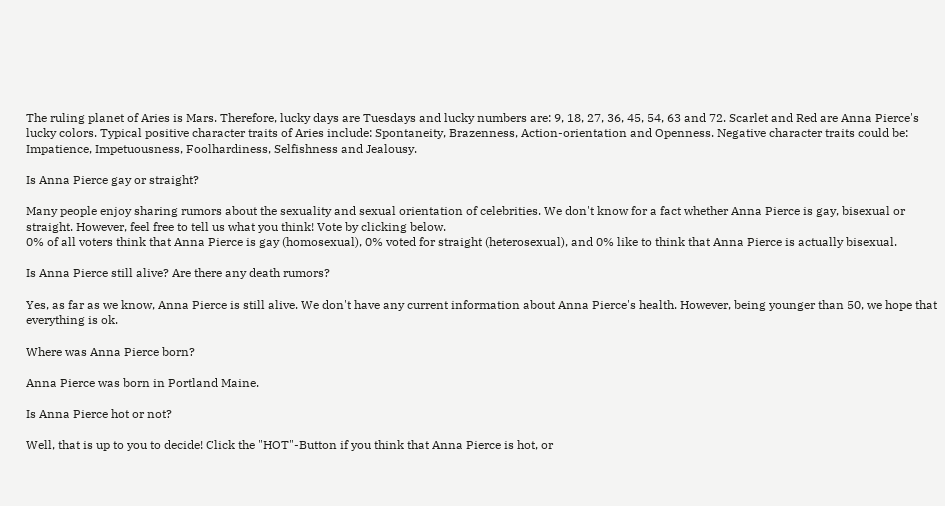The ruling planet of Aries is Mars. Therefore, lucky days are Tuesdays and lucky numbers are: 9, 18, 27, 36, 45, 54, 63 and 72. Scarlet and Red are Anna Pierce's lucky colors. Typical positive character traits of Aries include: Spontaneity, Brazenness, Action-orientation and Openness. Negative character traits could be: Impatience, Impetuousness, Foolhardiness, Selfishness and Jealousy.

Is Anna Pierce gay or straight?

Many people enjoy sharing rumors about the sexuality and sexual orientation of celebrities. We don't know for a fact whether Anna Pierce is gay, bisexual or straight. However, feel free to tell us what you think! Vote by clicking below.
0% of all voters think that Anna Pierce is gay (homosexual), 0% voted for straight (heterosexual), and 0% like to think that Anna Pierce is actually bisexual.

Is Anna Pierce still alive? Are there any death rumors?

Yes, as far as we know, Anna Pierce is still alive. We don't have any current information about Anna Pierce's health. However, being younger than 50, we hope that everything is ok.

Where was Anna Pierce born?

Anna Pierce was born in Portland Maine.

Is Anna Pierce hot or not?

Well, that is up to you to decide! Click the "HOT"-Button if you think that Anna Pierce is hot, or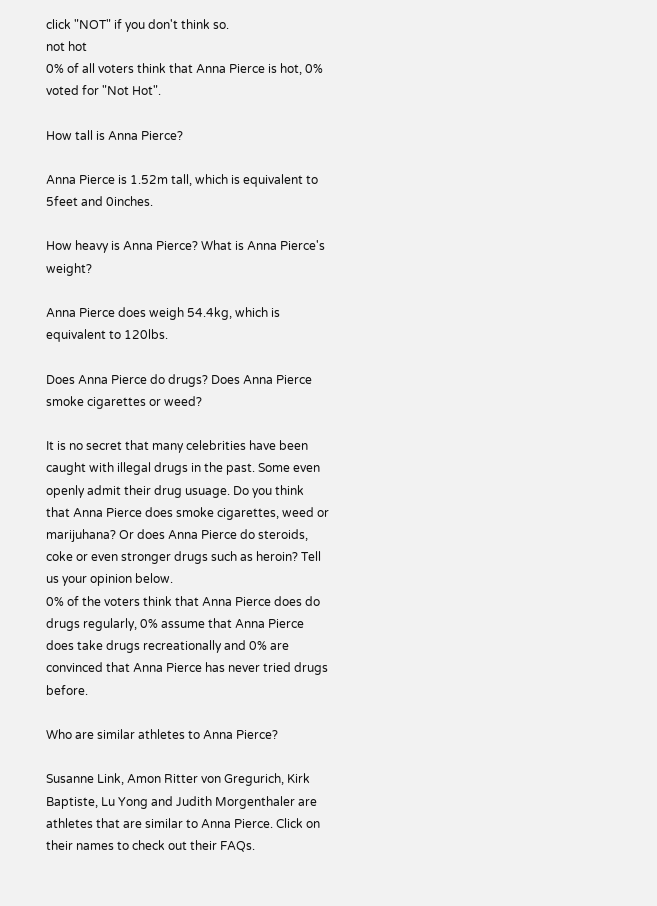click "NOT" if you don't think so.
not hot
0% of all voters think that Anna Pierce is hot, 0% voted for "Not Hot".

How tall is Anna Pierce?

Anna Pierce is 1.52m tall, which is equivalent to 5feet and 0inches.

How heavy is Anna Pierce? What is Anna Pierce's weight?

Anna Pierce does weigh 54.4kg, which is equivalent to 120lbs.

Does Anna Pierce do drugs? Does Anna Pierce smoke cigarettes or weed?

It is no secret that many celebrities have been caught with illegal drugs in the past. Some even openly admit their drug usuage. Do you think that Anna Pierce does smoke cigarettes, weed or marijuhana? Or does Anna Pierce do steroids, coke or even stronger drugs such as heroin? Tell us your opinion below.
0% of the voters think that Anna Pierce does do drugs regularly, 0% assume that Anna Pierce does take drugs recreationally and 0% are convinced that Anna Pierce has never tried drugs before.

Who are similar athletes to Anna Pierce?

Susanne Link, Amon Ritter von Gregurich, Kirk Baptiste, Lu Yong and Judith Morgenthaler are athletes that are similar to Anna Pierce. Click on their names to check out their FAQs.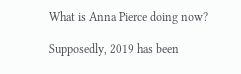What is Anna Pierce doing now?

Supposedly, 2019 has been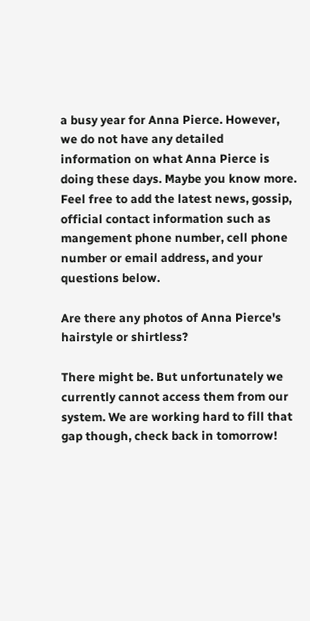a busy year for Anna Pierce. However, we do not have any detailed information on what Anna Pierce is doing these days. Maybe you know more. Feel free to add the latest news, gossip, official contact information such as mangement phone number, cell phone number or email address, and your questions below.

Are there any photos of Anna Pierce's hairstyle or shirtless?

There might be. But unfortunately we currently cannot access them from our system. We are working hard to fill that gap though, check back in tomorrow!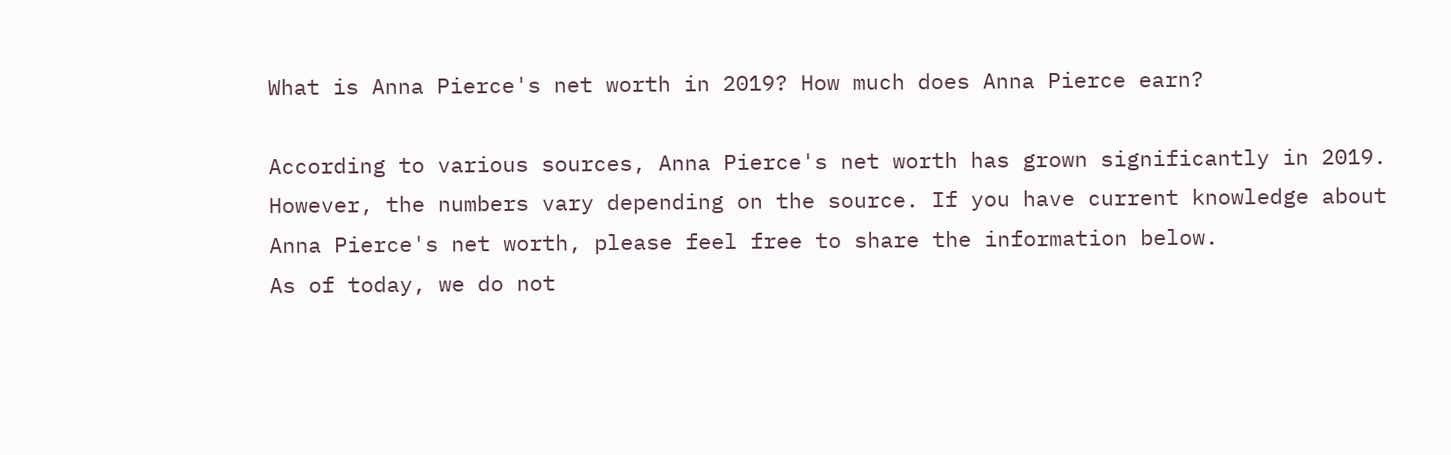What is Anna Pierce's net worth in 2019? How much does Anna Pierce earn?

According to various sources, Anna Pierce's net worth has grown significantly in 2019. However, the numbers vary depending on the source. If you have current knowledge about Anna Pierce's net worth, please feel free to share the information below.
As of today, we do not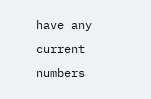have any current numbers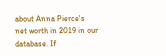about Anna Pierce's net worth in 2019 in our database. If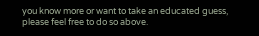you know more or want to take an educated guess, please feel free to do so above.